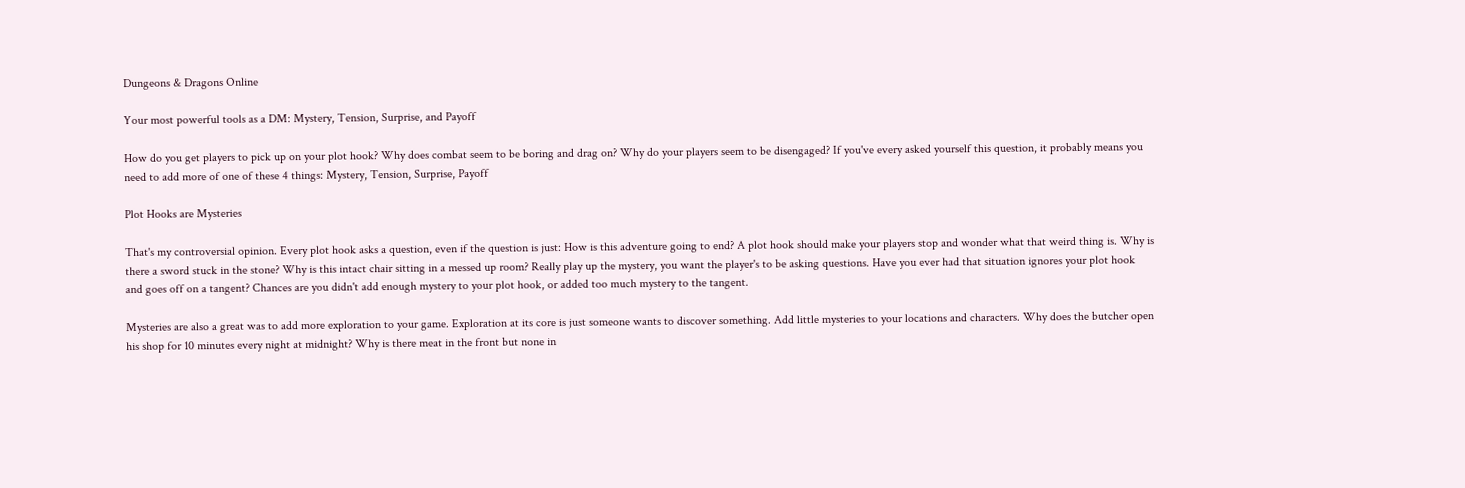Dungeons & Dragons Online

Your most powerful tools as a DM: Mystery, Tension, Surprise, and Payoff

How do you get players to pick up on your plot hook? Why does combat seem to be boring and drag on? Why do your players seem to be disengaged? If you've every asked yourself this question, it probably means you need to add more of one of these 4 things: Mystery, Tension, Surprise, Payoff

Plot Hooks are Mysteries

That's my controversial opinion. Every plot hook asks a question, even if the question is just: How is this adventure going to end? A plot hook should make your players stop and wonder what that weird thing is. Why is there a sword stuck in the stone? Why is this intact chair sitting in a messed up room? Really play up the mystery, you want the player's to be asking questions. Have you ever had that situation ignores your plot hook and goes off on a tangent? Chances are you didn't add enough mystery to your plot hook, or added too much mystery to the tangent.

Mysteries are also a great was to add more exploration to your game. Exploration at its core is just someone wants to discover something. Add little mysteries to your locations and characters. Why does the butcher open his shop for 10 minutes every night at midnight? Why is there meat in the front but none in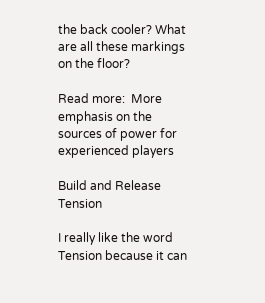the back cooler? What are all these markings on the floor?

Read more:  More emphasis on the sources of power for experienced players

Build and Release Tension

I really like the word Tension because it can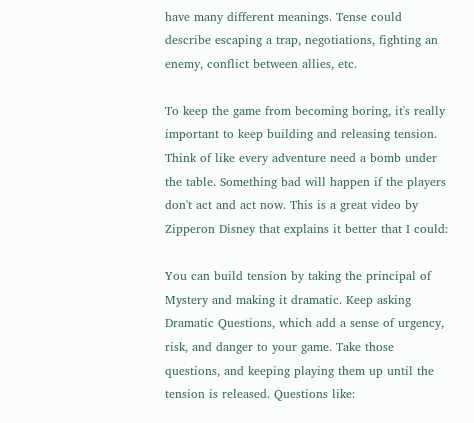have many different meanings. Tense could describe escaping a trap, negotiations, fighting an enemy, conflict between allies, etc.

To keep the game from becoming boring, it's really important to keep building and releasing tension. Think of like every adventure need a bomb under the table. Something bad will happen if the players don't act and act now. This is a great video by Zipperon Disney that explains it better that I could:

You can build tension by taking the principal of Mystery and making it dramatic. Keep asking Dramatic Questions, which add a sense of urgency, risk, and danger to your game. Take those questions, and keeping playing them up until the tension is released. Questions like: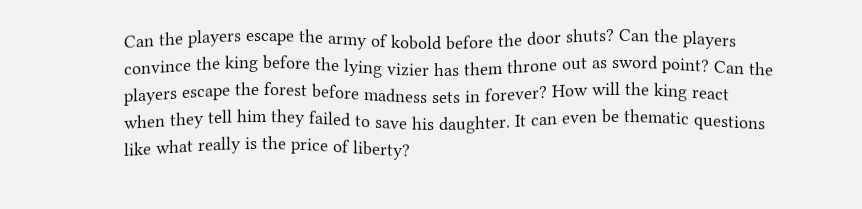Can the players escape the army of kobold before the door shuts? Can the players convince the king before the lying vizier has them throne out as sword point? Can the players escape the forest before madness sets in forever? How will the king react when they tell him they failed to save his daughter. It can even be thematic questions like what really is the price of liberty?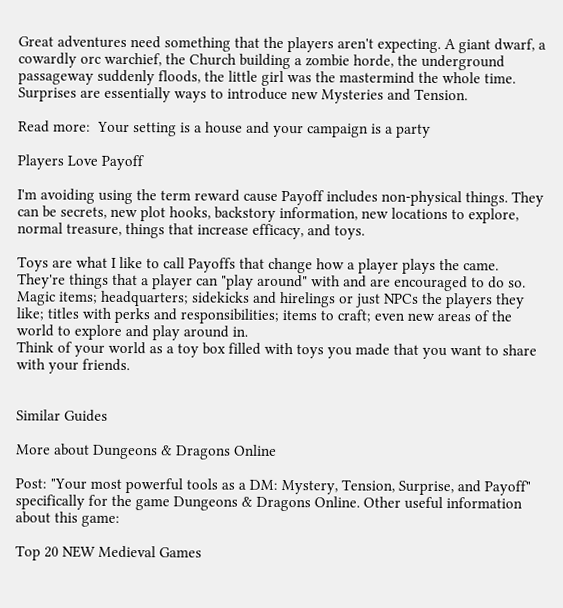Great adventures need something that the players aren't expecting. A giant dwarf, a cowardly orc warchief, the Church building a zombie horde, the underground passageway suddenly floods, the little girl was the mastermind the whole time. Surprises are essentially ways to introduce new Mysteries and Tension.

Read more:  Your setting is a house and your campaign is a party

Players Love Payoff

I'm avoiding using the term reward cause Payoff includes non-physical things. They can be secrets, new plot hooks, backstory information, new locations to explore, normal treasure, things that increase efficacy, and toys.

Toys are what I like to call Payoffs that change how a player plays the came. They're things that a player can "play around" with and are encouraged to do so. Magic items; headquarters; sidekicks and hirelings or just NPCs the players they like; titles with perks and responsibilities; items to craft; even new areas of the world to explore and play around in.
Think of your world as a toy box filled with toys you made that you want to share with your friends.


Similar Guides

More about Dungeons & Dragons Online

Post: "Your most powerful tools as a DM: Mystery, Tension, Surprise, and Payoff" specifically for the game Dungeons & Dragons Online. Other useful information about this game:

Top 20 NEW Medieval Games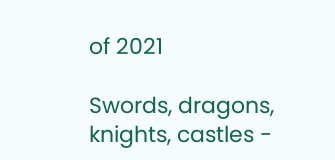of 2021

Swords, dragons, knights, castles -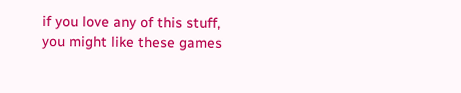if you love any of this stuff, you might like these games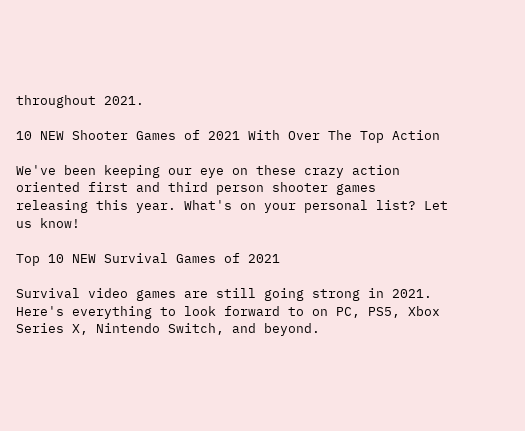throughout 2021.

10 NEW Shooter Games of 2021 With Over The Top Action

We've been keeping our eye on these crazy action oriented first and third person shooter games releasing this year. What's on your personal list? Let us know!

Top 10 NEW Survival Games of 2021

Survival video games are still going strong in 2021. Here's everything to look forward to on PC, PS5, Xbox Series X, Nintendo Switch, and beyond.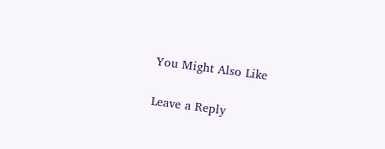You Might Also Like

Leave a Reply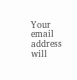Your email address will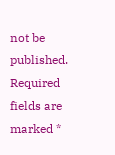not be published. Required fields are marked *